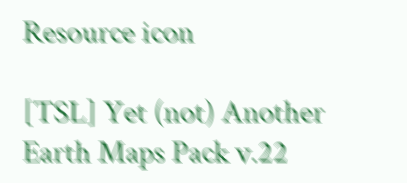Resource icon

[TSL] Yet (not) Another Earth Maps Pack v.22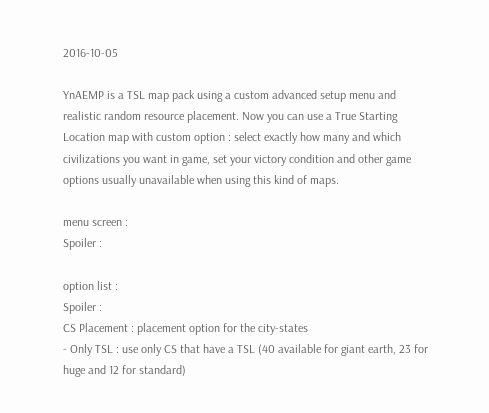2016-10-05

YnAEMP is a TSL map pack using a custom advanced setup menu and realistic random resource placement. Now you can use a True Starting Location map with custom option : select exactly how many and which civilizations you want in game, set your victory condition and other game options usually unavailable when using this kind of maps.

menu screen :
Spoiler :

option list :
Spoiler :
CS Placement : placement option for the city-states
- Only TSL : use only CS that have a TSL (40 available for giant earth, 23 for huge and 12 for standard)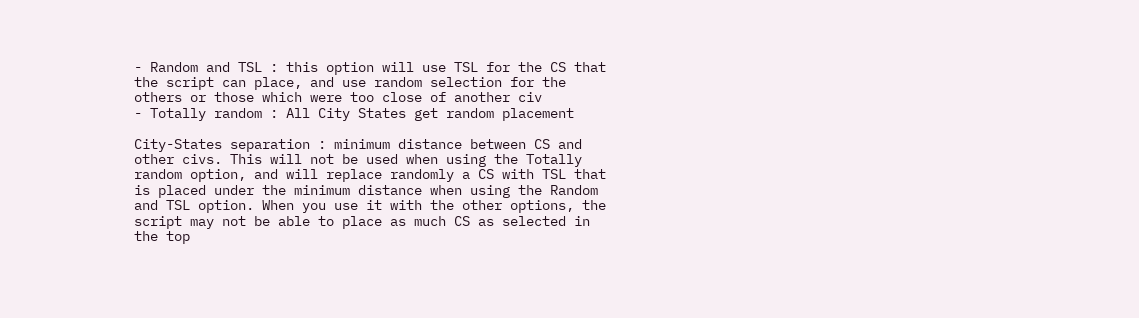- Random and TSL : this option will use TSL for the CS that the script can place, and use random selection for the others or those which were too close of another civ
- Totally random : All City States get random placement

City-States separation : minimum distance between CS and other civs. This will not be used when using the Totally random option, and will replace randomly a CS with TSL that is placed under the minimum distance when using the Random and TSL option. When you use it with the other options, the script may not be able to place as much CS as selected in the top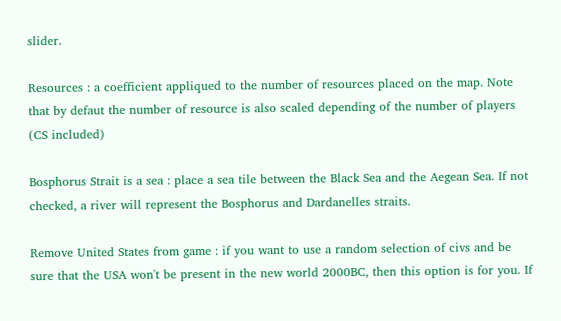slider.

Resources : a coefficient appliqued to the number of resources placed on the map. Note that by defaut the number of resource is also scaled depending of the number of players (CS included)

Bosphorus Strait is a sea : place a sea tile between the Black Sea and the Aegean Sea. If not checked, a river will represent the Bosphorus and Dardanelles straits.

Remove United States from game : if you want to use a random selection of civs and be sure that the USA won't be present in the new world 2000BC, then this option is for you. If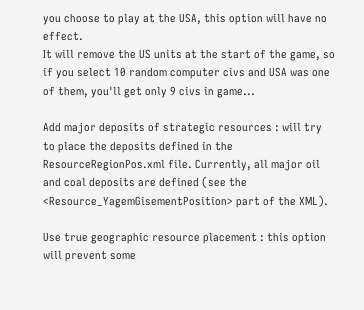you choose to play at the USA, this option will have no effect.
It will remove the US units at the start of the game, so if you select 10 random computer civs and USA was one of them, you'll get only 9 civs in game...

Add major deposits of strategic resources : will try to place the deposits defined in the ResourceRegionPos.xml file. Currently, all major oil and coal deposits are defined (see the <Resource_YagemGisementPosition> part of the XML).

Use true geographic resource placement : this option will prevent some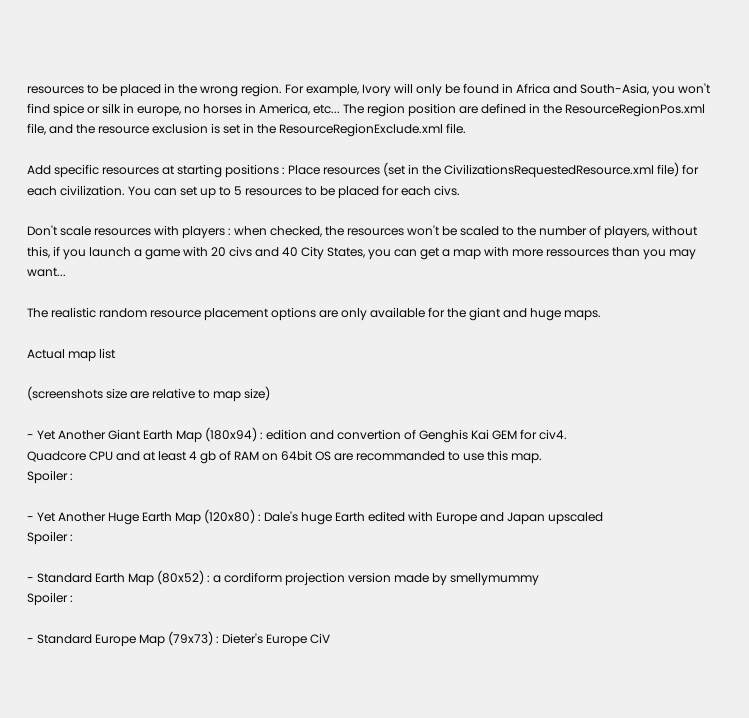resources to be placed in the wrong region. For example, Ivory will only be found in Africa and South-Asia, you won't find spice or silk in europe, no horses in America, etc... The region position are defined in the ResourceRegionPos.xml file, and the resource exclusion is set in the ResourceRegionExclude.xml file.

Add specific resources at starting positions : Place resources (set in the CivilizationsRequestedResource.xml file) for each civilization. You can set up to 5 resources to be placed for each civs.

Don't scale resources with players : when checked, the resources won't be scaled to the number of players, without this, if you launch a game with 20 civs and 40 City States, you can get a map with more ressources than you may want...

The realistic random resource placement options are only available for the giant and huge maps.

Actual map list

(screenshots size are relative to map size)

- Yet Another Giant Earth Map (180x94) : edition and convertion of Genghis Kai GEM for civ4.
Quadcore CPU and at least 4 gb of RAM on 64bit OS are recommanded to use this map.
Spoiler :

- Yet Another Huge Earth Map (120x80) : Dale's huge Earth edited with Europe and Japan upscaled
Spoiler :

- Standard Earth Map (80x52) : a cordiform projection version made by smellymummy
Spoiler :

- Standard Europe Map (79x73) : Dieter's Europe CiV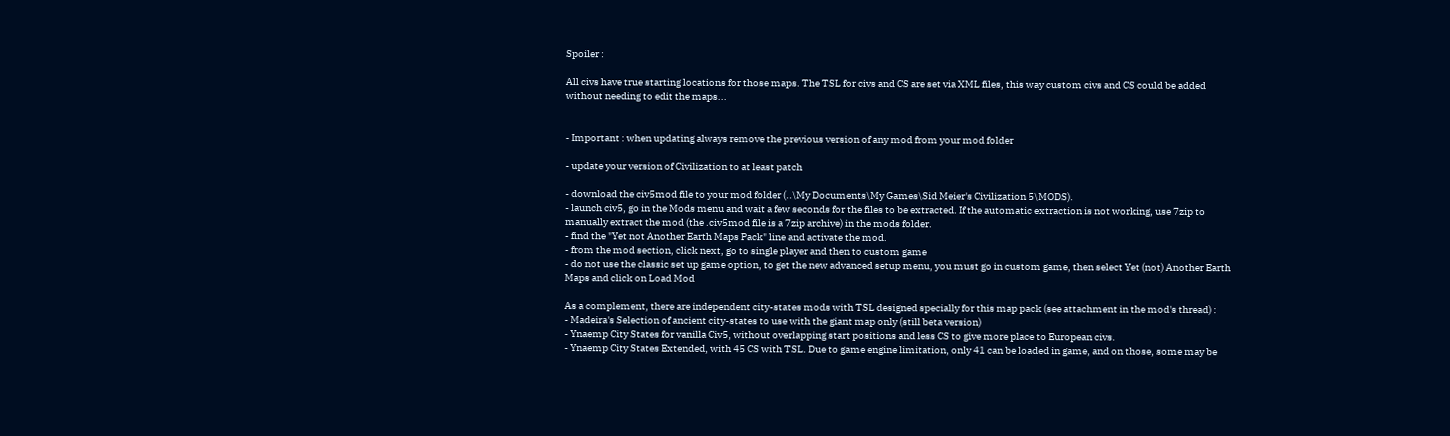Spoiler :

All civs have true starting locations for those maps. The TSL for civs and CS are set via XML files, this way custom civs and CS could be added without needing to edit the maps...


- Important : when updating always remove the previous version of any mod from your mod folder

- update your version of Civilization to at least patch

- download the civ5mod file to your mod folder (..\My Documents\My Games\Sid Meier's Civilization 5\MODS).
- launch civ5, go in the Mods menu and wait a few seconds for the files to be extracted. If the automatic extraction is not working, use 7zip to manually extract the mod (the .civ5mod file is a 7zip archive) in the mods folder.
- find the "Yet not Another Earth Maps Pack" line and activate the mod.
- from the mod section, click next, go to single player and then to custom game
- do not use the classic set up game option, to get the new advanced setup menu, you must go in custom game, then select Yet (not) Another Earth Maps and click on Load Mod

As a complement, there are independent city-states mods with TSL designed specially for this map pack (see attachment in the mod's thread) :
- Madeira's Selection of ancient city-states to use with the giant map only (still beta version)
- Ynaemp City States for vanilla Civ5, without overlapping start positions and less CS to give more place to European civs.
- Ynaemp City States Extended, with 45 CS with TSL. Due to game engine limitation, only 41 can be loaded in game, and on those, some may be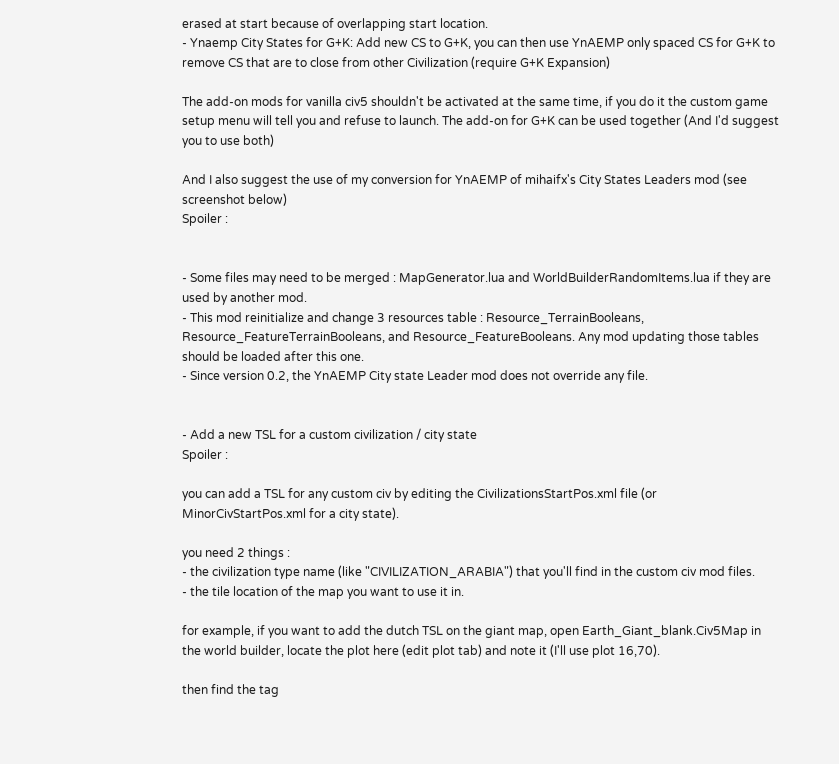erased at start because of overlapping start location.
- Ynaemp City States for G+K: Add new CS to G+K, you can then use YnAEMP only spaced CS for G+K to remove CS that are to close from other Civilization (require G+K Expansion)

The add-on mods for vanilla civ5 shouldn't be activated at the same time, if you do it the custom game setup menu will tell you and refuse to launch. The add-on for G+K can be used together (And I'd suggest you to use both)

And I also suggest the use of my conversion for YnAEMP of mihaifx's City States Leaders mod (see screenshot below)
Spoiler :


- Some files may need to be merged : MapGenerator.lua and WorldBuilderRandomItems.lua if they are used by another mod.
- This mod reinitialize and change 3 resources table : Resource_TerrainBooleans, Resource_FeatureTerrainBooleans, and Resource_FeatureBooleans. Any mod updating those tables should be loaded after this one.
- Since version 0.2, the YnAEMP City state Leader mod does not override any file.


- Add a new TSL for a custom civilization / city state
Spoiler :

you can add a TSL for any custom civ by editing the CivilizationsStartPos.xml file (or MinorCivStartPos.xml for a city state).

you need 2 things :
- the civilization type name (like "CIVILIZATION_ARABIA") that you'll find in the custom civ mod files.
- the tile location of the map you want to use it in.

for example, if you want to add the dutch TSL on the giant map, open Earth_Giant_blank.Civ5Map in the world builder, locate the plot here (edit plot tab) and note it (I'll use plot 16,70).

then find the tag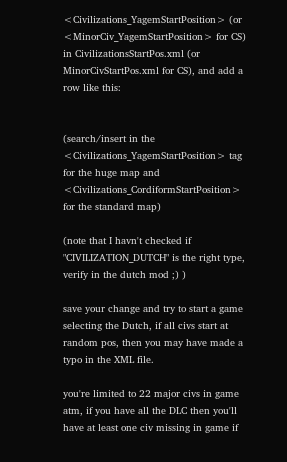<Civilizations_YagemStartPosition> (or <MinorCiv_YagemStartPosition> for CS) in CivilizationsStartPos.xml (or MinorCivStartPos.xml for CS), and add a row like this:


(search/insert in the <Civilizations_YagemStartPosition> tag for the huge map and <Civilizations_CordiformStartPosition> for the standard map)

(note that I havn't checked if "CIVILIZATION_DUTCH" is the right type, verify in the dutch mod ;) )

save your change and try to start a game selecting the Dutch, if all civs start at random pos, then you may have made a typo in the XML file.

you're limited to 22 major civs in game atm, if you have all the DLC then you'll have at least one civ missing in game if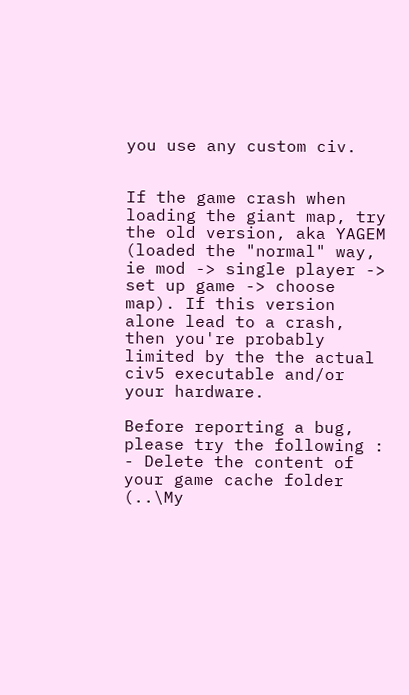you use any custom civ.


If the game crash when loading the giant map, try the old version, aka YAGEM (loaded the "normal" way, ie mod -> single player -> set up game -> choose map). If this version alone lead to a crash, then you're probably limited by the the actual civ5 executable and/or your hardware.

Before reporting a bug, please try the following :
- Delete the content of your game cache folder (..\My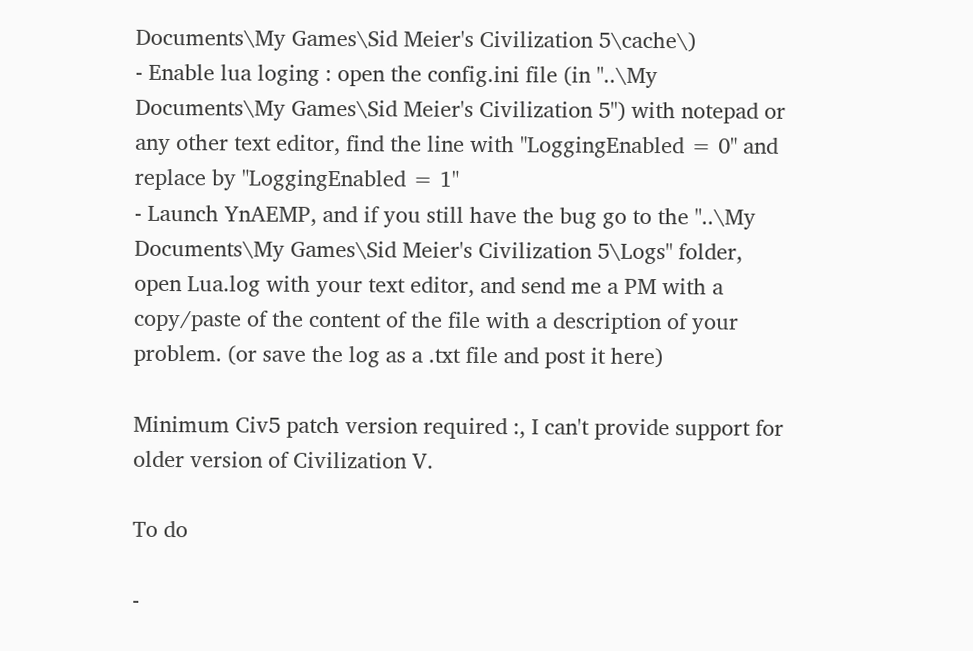Documents\My Games\Sid Meier's Civilization 5\cache\)
- Enable lua loging : open the config.ini file (in "..\My Documents\My Games\Sid Meier's Civilization 5") with notepad or any other text editor, find the line with "LoggingEnabled = 0" and replace by "LoggingEnabled = 1"
- Launch YnAEMP, and if you still have the bug go to the "..\My Documents\My Games\Sid Meier's Civilization 5\Logs" folder, open Lua.log with your text editor, and send me a PM with a copy/paste of the content of the file with a description of your problem. (or save the log as a .txt file and post it here)

Minimum Civ5 patch version required :, I can't provide support for older version of Civilization V.

To do

-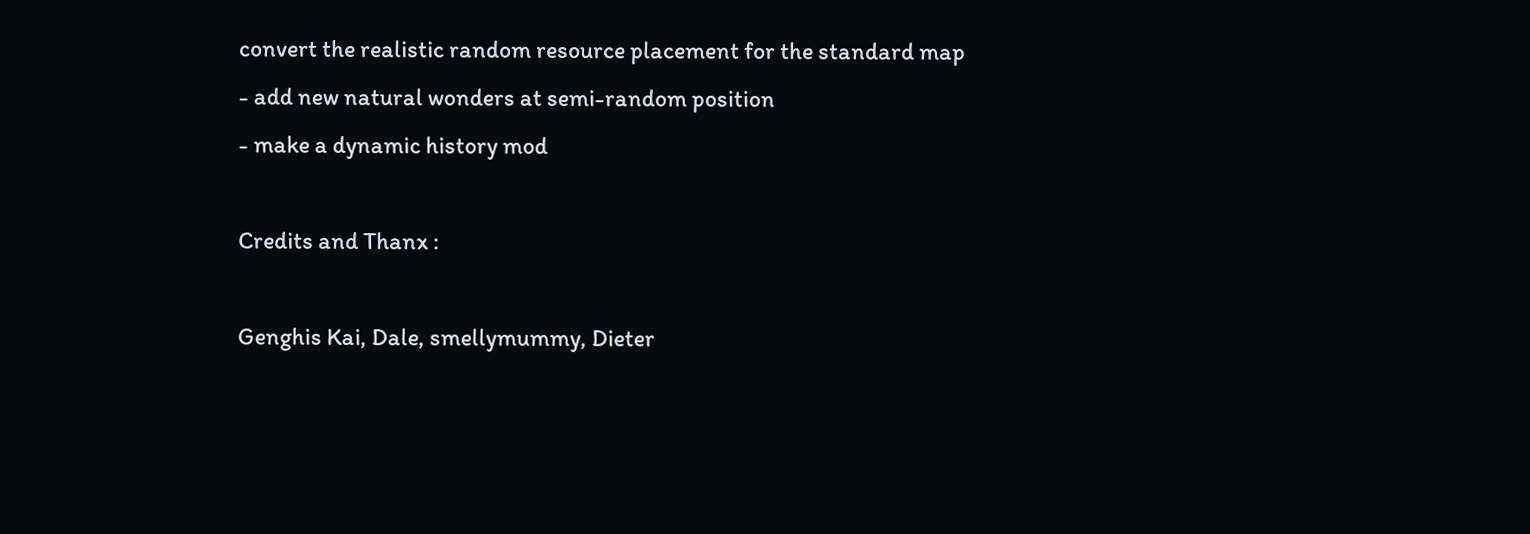convert the realistic random resource placement for the standard map
- add new natural wonders at semi-random position
- make a dynamic history mod

Credits and Thanx :

Genghis Kai, Dale, smellymummy, Dieter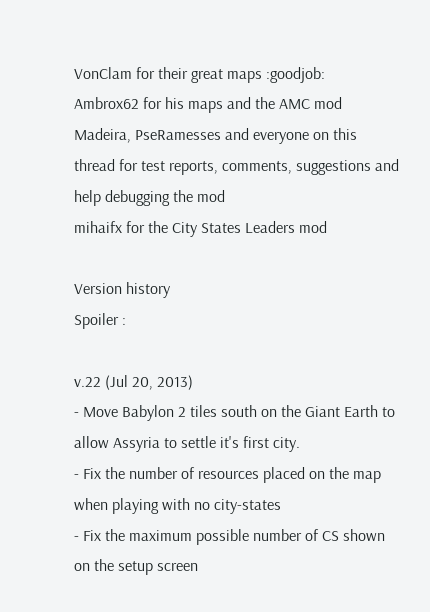VonClam for their great maps :goodjob:
Ambrox62 for his maps and the AMC mod
Madeira, PseRamesses and everyone on this thread for test reports, comments, suggestions and help debugging the mod
mihaifx for the City States Leaders mod

Version history
Spoiler :

v.22 (Jul 20, 2013)
- Move Babylon 2 tiles south on the Giant Earth to allow Assyria to settle it's first city.
- Fix the number of resources placed on the map when playing with no city-states
- Fix the maximum possible number of CS shown on the setup screen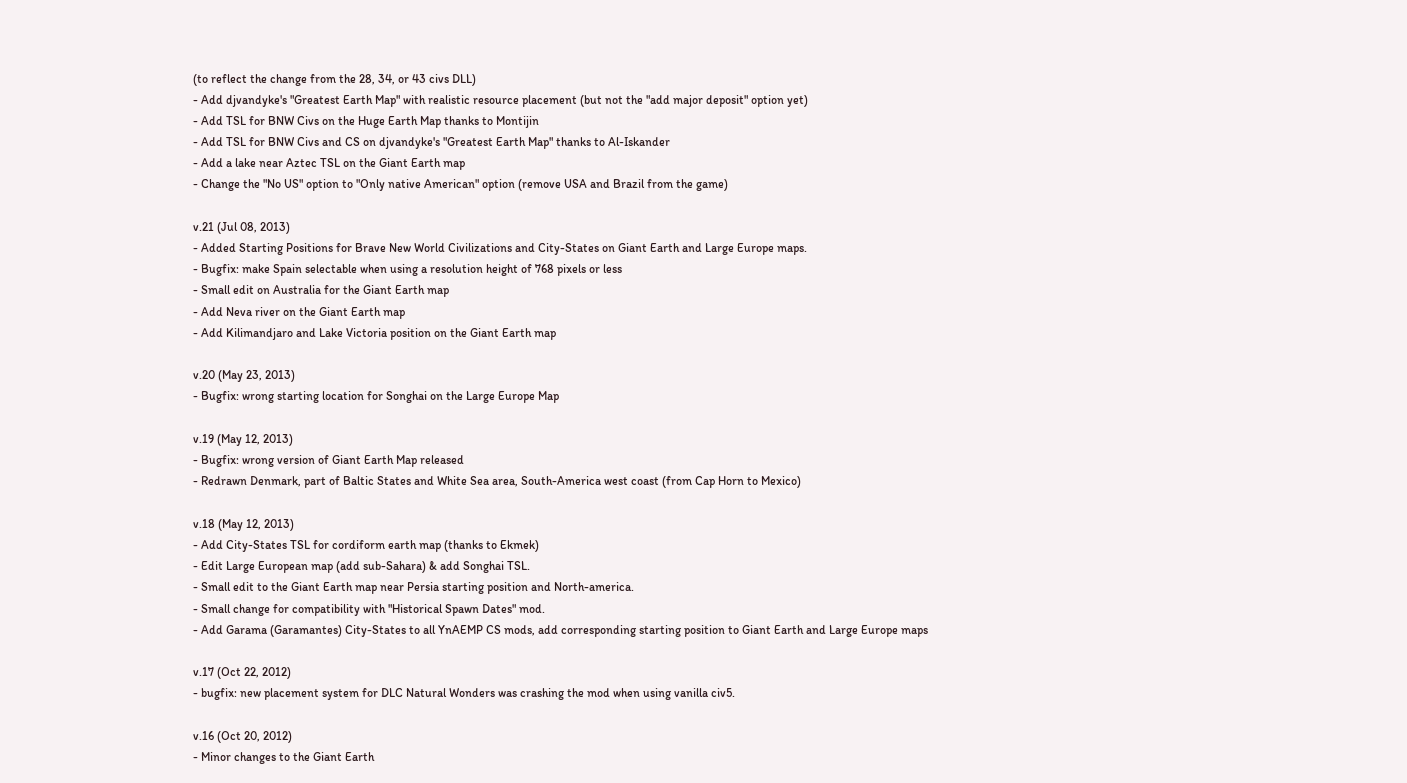(to reflect the change from the 28, 34, or 43 civs DLL)
- Add djvandyke's "Greatest Earth Map" with realistic resource placement (but not the "add major deposit" option yet)
- Add TSL for BNW Civs on the Huge Earth Map thanks to Montijin
- Add TSL for BNW Civs and CS on djvandyke's "Greatest Earth Map" thanks to Al-Iskander
- Add a lake near Aztec TSL on the Giant Earth map
- Change the "No US" option to "Only native American" option (remove USA and Brazil from the game)

v.21 (Jul 08, 2013)
- Added Starting Positions for Brave New World Civilizations and City-States on Giant Earth and Large Europe maps.
- Bugfix: make Spain selectable when using a resolution height of 768 pixels or less
- Small edit on Australia for the Giant Earth map
- Add Neva river on the Giant Earth map
- Add Kilimandjaro and Lake Victoria position on the Giant Earth map

v.20 (May 23, 2013)
- Bugfix: wrong starting location for Songhai on the Large Europe Map

v.19 (May 12, 2013)
- Bugfix: wrong version of Giant Earth Map released
- Redrawn Denmark, part of Baltic States and White Sea area, South-America west coast (from Cap Horn to Mexico)

v.18 (May 12, 2013)
- Add City-States TSL for cordiform earth map (thanks to Ekmek)
- Edit Large European map (add sub-Sahara) & add Songhai TSL.
- Small edit to the Giant Earth map near Persia starting position and North-america.
- Small change for compatibility with "Historical Spawn Dates" mod.
- Add Garama (Garamantes) City-States to all YnAEMP CS mods, add corresponding starting position to Giant Earth and Large Europe maps

v.17 (Oct 22, 2012)
- bugfix: new placement system for DLC Natural Wonders was crashing the mod when using vanilla civ5.

v.16 (Oct 20, 2012)
- Minor changes to the Giant Earth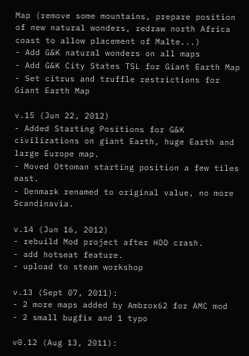Map (remove some mountains, prepare position of new natural wonders, redraw north Africa coast to allow placement of Malte...)
- Add G&K natural wonders on all maps
- Add G&K City States TSL for Giant Earth Map
- Set citrus and truffle restrictions for Giant Earth Map

v.15 (Jun 22, 2012)
- Added Starting Positions for G&K civilizations on giant Earth, huge Earth and large Europe map.
- Moved Ottoman starting position a few tiles east.
- Denmark renamed to original value, no more Scandinavia.

v.14 (Jun 16, 2012)
- rebuild Mod project after HDD crash.
- add hotseat feature.
- upload to steam workshop

v.13 (Sept 07, 2011):
- 2 more maps added by Ambrox62 for AMC mod
- 2 small bugfix and 1 typo

v0.12 (Aug 13, 2011):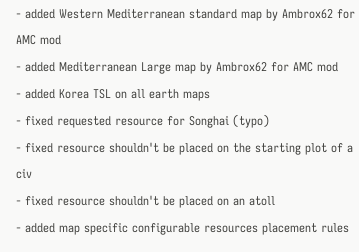- added Western Mediterranean standard map by Ambrox62 for AMC mod
- added Mediterranean Large map by Ambrox62 for AMC mod
- added Korea TSL on all earth maps
- fixed requested resource for Songhai (typo)
- fixed resource shouldn't be placed on the starting plot of a civ
- fixed resource shouldn't be placed on an atoll
- added map specific configurable resources placement rules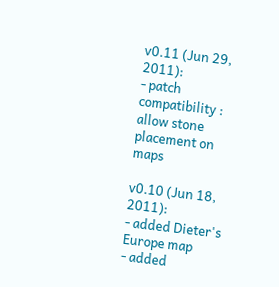v0.11 (Jun 29, 2011):
- patch compatibility : allow stone placement on maps

v0.10 (Jun 18, 2011):
- added Dieter's Europe map
- added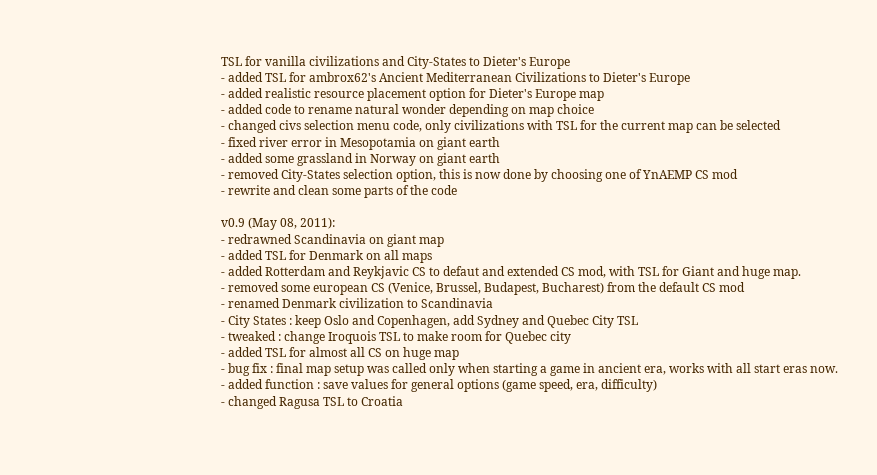TSL for vanilla civilizations and City-States to Dieter's Europe
- added TSL for ambrox62's Ancient Mediterranean Civilizations to Dieter's Europe
- added realistic resource placement option for Dieter's Europe map
- added code to rename natural wonder depending on map choice
- changed civs selection menu code, only civilizations with TSL for the current map can be selected
- fixed river error in Mesopotamia on giant earth
- added some grassland in Norway on giant earth
- removed City-States selection option, this is now done by choosing one of YnAEMP CS mod
- rewrite and clean some parts of the code

v0.9 (May 08, 2011):
- redrawned Scandinavia on giant map
- added TSL for Denmark on all maps
- added Rotterdam and Reykjavic CS to defaut and extended CS mod, with TSL for Giant and huge map.
- removed some european CS (Venice, Brussel, Budapest, Bucharest) from the default CS mod
- renamed Denmark civilization to Scandinavia
- City States : keep Oslo and Copenhagen, add Sydney and Quebec City TSL
- tweaked : change Iroquois TSL to make room for Quebec city
- added TSL for almost all CS on huge map
- bug fix : final map setup was called only when starting a game in ancient era, works with all start eras now.
- added function : save values for general options (game speed, era, difficulty)
- changed Ragusa TSL to Croatia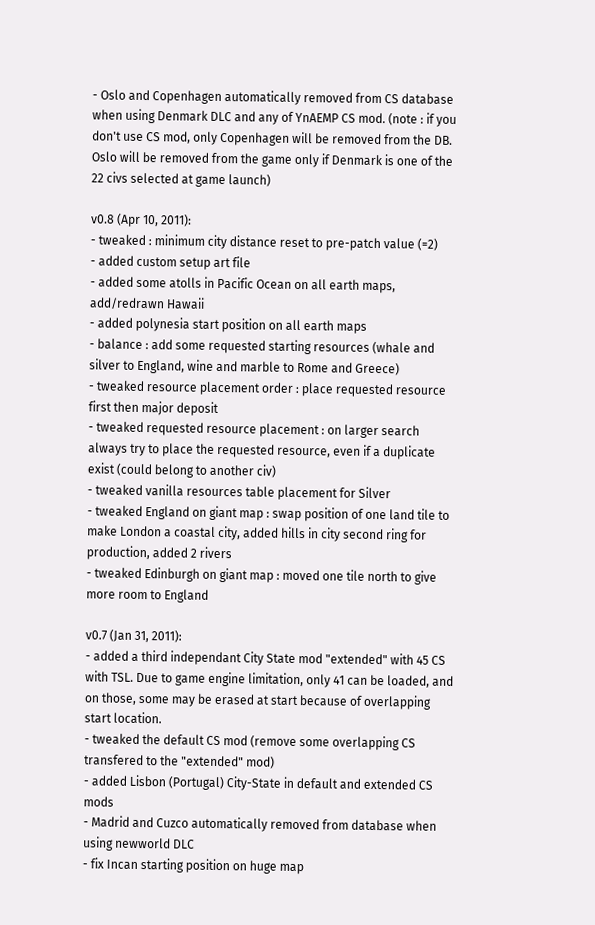- Oslo and Copenhagen automatically removed from CS database when using Denmark DLC and any of YnAEMP CS mod. (note : if you don't use CS mod, only Copenhagen will be removed from the DB. Oslo will be removed from the game only if Denmark is one of the 22 civs selected at game launch)

v0.8 (Apr 10, 2011):
- tweaked : minimum city distance reset to pre-patch value (=2)
- added custom setup art file
- added some atolls in Pacific Ocean on all earth maps, add/redrawn Hawaii
- added polynesia start position on all earth maps
- balance : add some requested starting resources (whale and silver to England, wine and marble to Rome and Greece)
- tweaked resource placement order : place requested resource first then major deposit
- tweaked requested resource placement : on larger search always try to place the requested resource, even if a duplicate exist (could belong to another civ)
- tweaked vanilla resources table placement for Silver
- tweaked England on giant map : swap position of one land tile to make London a coastal city, added hills in city second ring for production, added 2 rivers
- tweaked Edinburgh on giant map : moved one tile north to give more room to England

v0.7 (Jan 31, 2011):
- added a third independant City State mod "extended" with 45 CS with TSL. Due to game engine limitation, only 41 can be loaded, and on those, some may be erased at start because of overlapping start location.
- tweaked the default CS mod (remove some overlapping CS transfered to the "extended" mod)
- added Lisbon (Portugal) City-State in default and extended CS mods
- Madrid and Cuzco automatically removed from database when using newworld DLC
- fix Incan starting position on huge map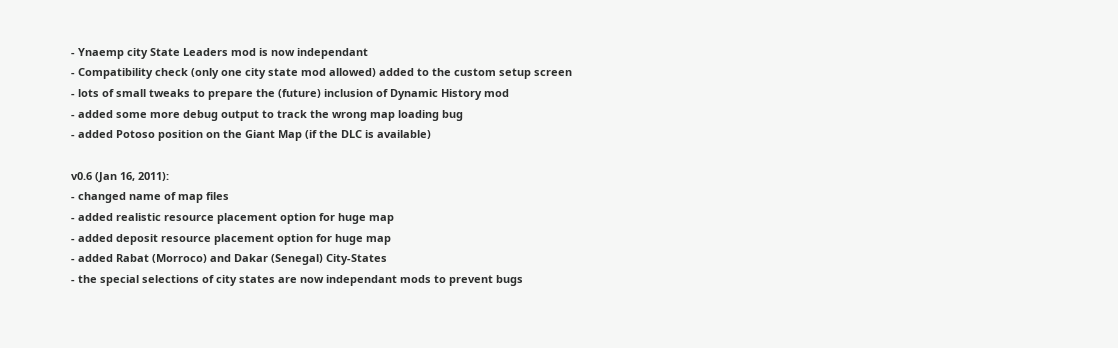- Ynaemp city State Leaders mod is now independant
- Compatibility check (only one city state mod allowed) added to the custom setup screen
- lots of small tweaks to prepare the (future) inclusion of Dynamic History mod
- added some more debug output to track the wrong map loading bug
- added Potoso position on the Giant Map (if the DLC is available)

v0.6 (Jan 16, 2011):
- changed name of map files
- added realistic resource placement option for huge map
- added deposit resource placement option for huge map
- added Rabat (Morroco) and Dakar (Senegal) City-States
- the special selections of city states are now independant mods to prevent bugs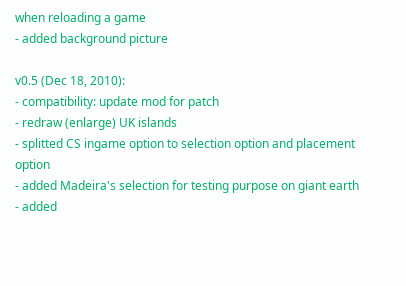when reloading a game
- added background picture

v0.5 (Dec 18, 2010):
- compatibility: update mod for patch
- redraw (enlarge) UK islands
- splitted CS ingame option to selection option and placement option
- added Madeira's selection for testing purpose on giant earth
- added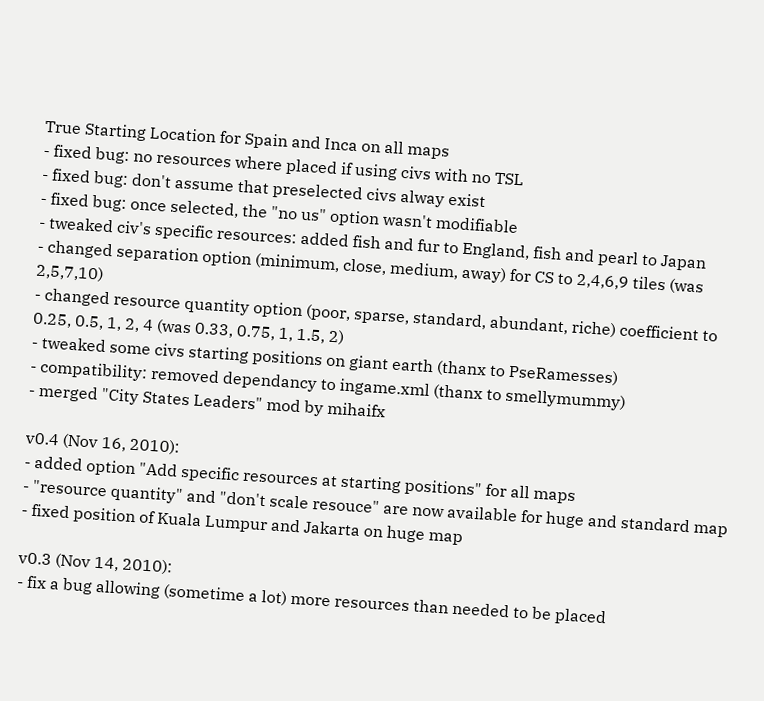True Starting Location for Spain and Inca on all maps
- fixed bug: no resources where placed if using civs with no TSL
- fixed bug: don't assume that preselected civs alway exist
- fixed bug: once selected, the "no us" option wasn't modifiable
- tweaked civ's specific resources: added fish and fur to England, fish and pearl to Japan
- changed separation option (minimum, close, medium, away) for CS to 2,4,6,9 tiles (was 2,5,7,10)
- changed resource quantity option (poor, sparse, standard, abundant, riche) coefficient to 0.25, 0.5, 1, 2, 4 (was 0.33, 0.75, 1, 1.5, 2)
- tweaked some civs starting positions on giant earth (thanx to PseRamesses)
- compatibility: removed dependancy to ingame.xml (thanx to smellymummy)
- merged "City States Leaders" mod by mihaifx

v0.4 (Nov 16, 2010):
- added option "Add specific resources at starting positions" for all maps
- "resource quantity" and "don't scale resouce" are now available for huge and standard map
- fixed position of Kuala Lumpur and Jakarta on huge map

v0.3 (Nov 14, 2010):
- fix a bug allowing (sometime a lot) more resources than needed to be placed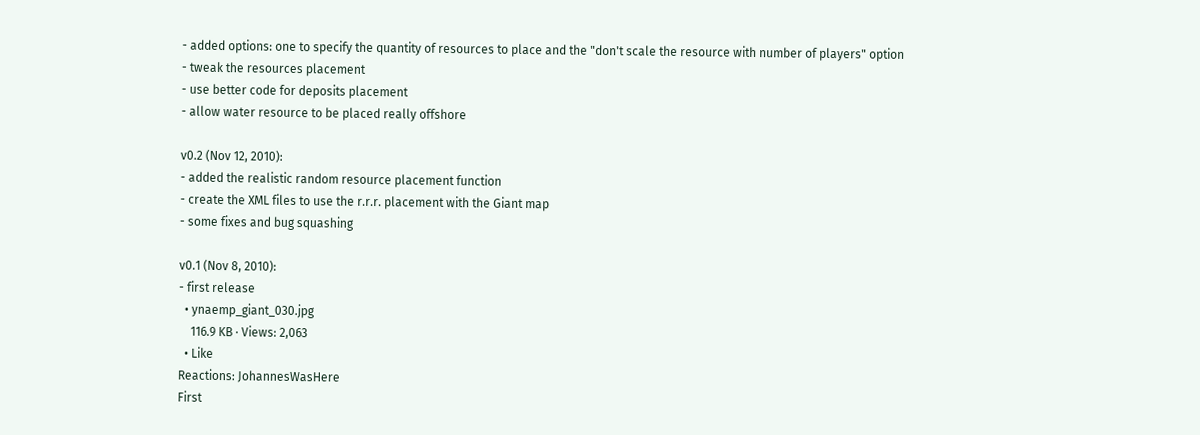- added options: one to specify the quantity of resources to place and the "don't scale the resource with number of players" option
- tweak the resources placement
- use better code for deposits placement
- allow water resource to be placed really offshore

v0.2 (Nov 12, 2010):
- added the realistic random resource placement function
- create the XML files to use the r.r.r. placement with the Giant map
- some fixes and bug squashing

v0.1 (Nov 8, 2010):
- first release
  • ynaemp_giant_030.jpg
    116.9 KB · Views: 2,063
  • Like
Reactions: JohannesWasHere
First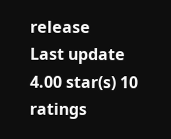release
Last update
4.00 star(s) 10 ratings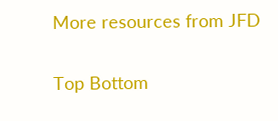More resources from JFD

Top Bottom